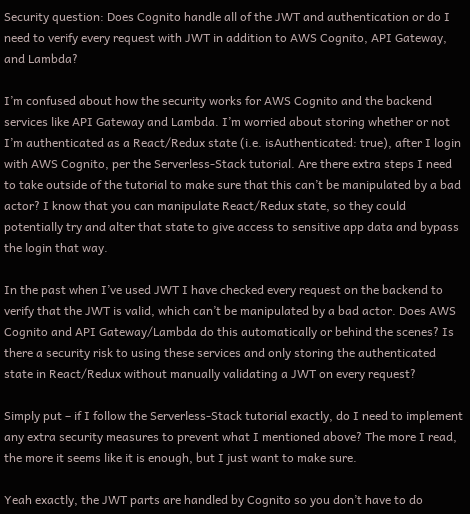Security question: Does Cognito handle all of the JWT and authentication or do I need to verify every request with JWT in addition to AWS Cognito, API Gateway, and Lambda?

I’m confused about how the security works for AWS Cognito and the backend services like API Gateway and Lambda. I’m worried about storing whether or not I’m authenticated as a React/Redux state (i.e. isAuthenticated: true), after I login with AWS Cognito, per the Serverless-Stack tutorial. Are there extra steps I need to take outside of the tutorial to make sure that this can’t be manipulated by a bad actor? I know that you can manipulate React/Redux state, so they could potentially try and alter that state to give access to sensitive app data and bypass the login that way.

In the past when I’ve used JWT I have checked every request on the backend to verify that the JWT is valid, which can’t be manipulated by a bad actor. Does AWS Cognito and API Gateway/Lambda do this automatically or behind the scenes? Is there a security risk to using these services and only storing the authenticated state in React/Redux without manually validating a JWT on every request?

Simply put – if I follow the Serverless-Stack tutorial exactly, do I need to implement any extra security measures to prevent what I mentioned above? The more I read, the more it seems like it is enough, but I just want to make sure.

Yeah exactly, the JWT parts are handled by Cognito so you don’t have to do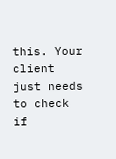this. Your client just needs to check if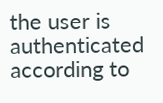the user is authenticated according to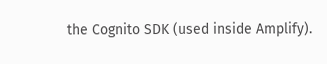the Cognito SDK (used inside Amplify).